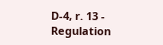D-4, r. 13 - Regulation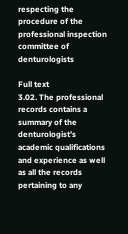respecting the procedure of the professional inspection committee of denturologists

Full text
3.02. The professional records contains a summary of the denturologist’s academic qualifications and experience as well as all the records pertaining to any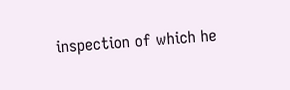inspection of which he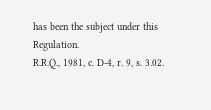has been the subject under this Regulation.
R.R.Q., 1981, c. D-4, r. 9, s. 3.02.